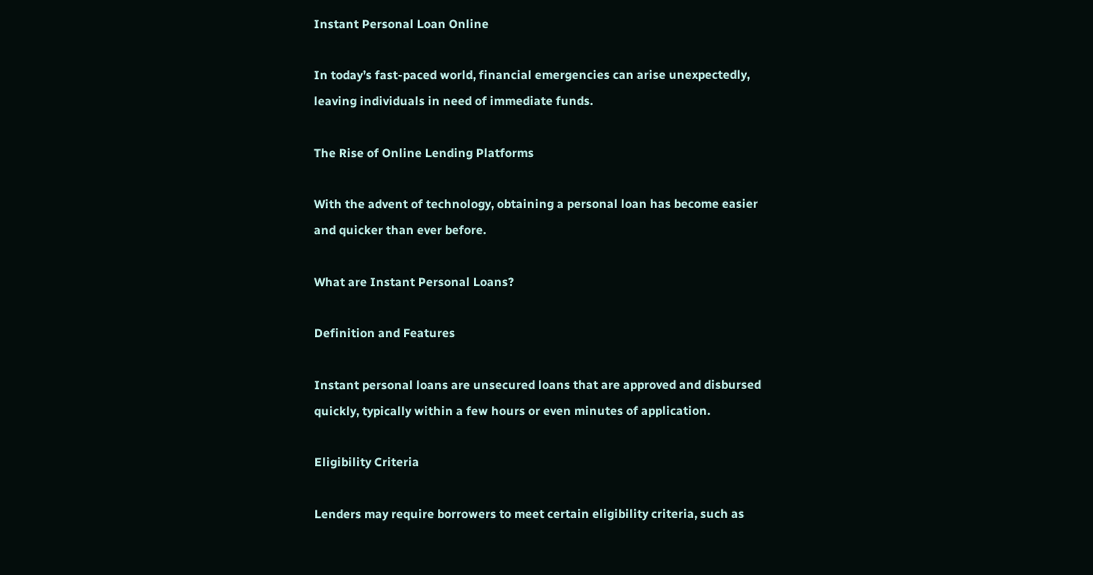Instant Personal Loan Online

In today’s fast-paced world, financial emergencies can arise unexpectedly, leaving individuals in need of immediate funds.

The Rise of Online Lending Platforms

With the advent of technology, obtaining a personal loan has become easier and quicker than ever before.

What are Instant Personal Loans?

Definition and Features

Instant personal loans are unsecured loans that are approved and disbursed quickly, typically within a few hours or even minutes of application.

Eligibility Criteria

Lenders may require borrowers to meet certain eligibility criteria, such as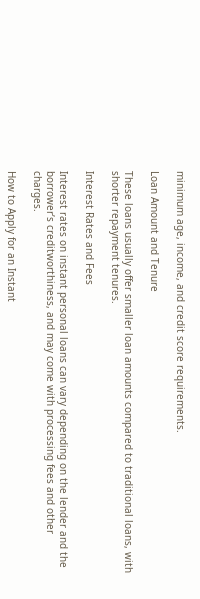minimum age, income, and credit score requirements.

Loan Amount and Tenure

These loans usually offer smaller loan amounts compared to traditional loans, with shorter repayment tenures.

Interest Rates and Fees

Interest rates on instant personal loans can vary depending on the lender and the borrower’s creditworthiness, and may come with processing fees and other charges.

How to Apply for an Instant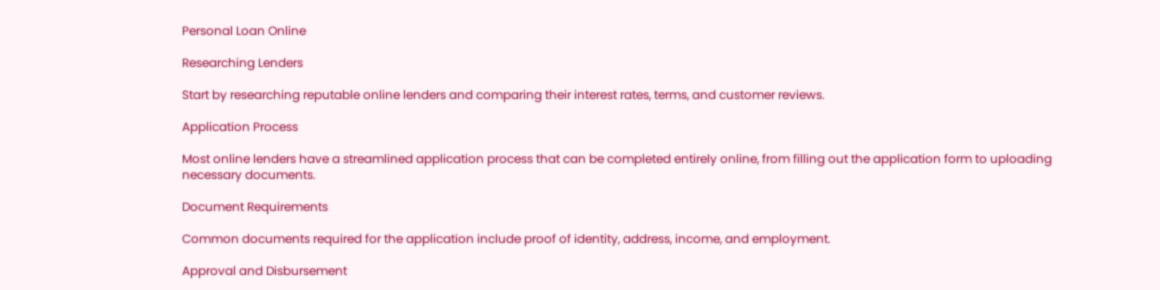Personal Loan Online

Researching Lenders

Start by researching reputable online lenders and comparing their interest rates, terms, and customer reviews.

Application Process

Most online lenders have a streamlined application process that can be completed entirely online, from filling out the application form to uploading necessary documents.

Document Requirements

Common documents required for the application include proof of identity, address, income, and employment.

Approval and Disbursement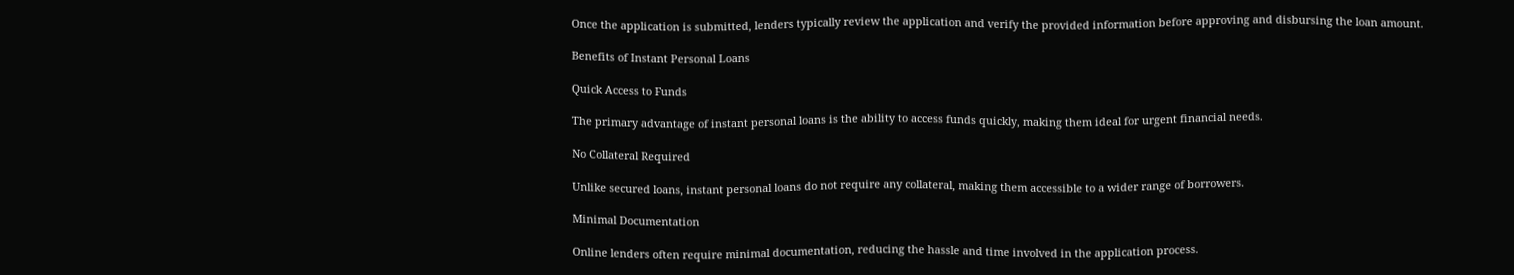Once the application is submitted, lenders typically review the application and verify the provided information before approving and disbursing the loan amount.

Benefits of Instant Personal Loans

Quick Access to Funds

The primary advantage of instant personal loans is the ability to access funds quickly, making them ideal for urgent financial needs.

No Collateral Required

Unlike secured loans, instant personal loans do not require any collateral, making them accessible to a wider range of borrowers.

Minimal Documentation

Online lenders often require minimal documentation, reducing the hassle and time involved in the application process.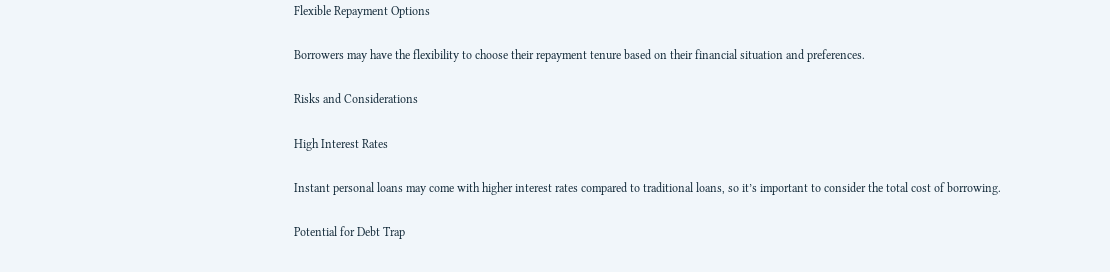Flexible Repayment Options

Borrowers may have the flexibility to choose their repayment tenure based on their financial situation and preferences.

Risks and Considerations

High Interest Rates

Instant personal loans may come with higher interest rates compared to traditional loans, so it’s important to consider the total cost of borrowing.

Potential for Debt Trap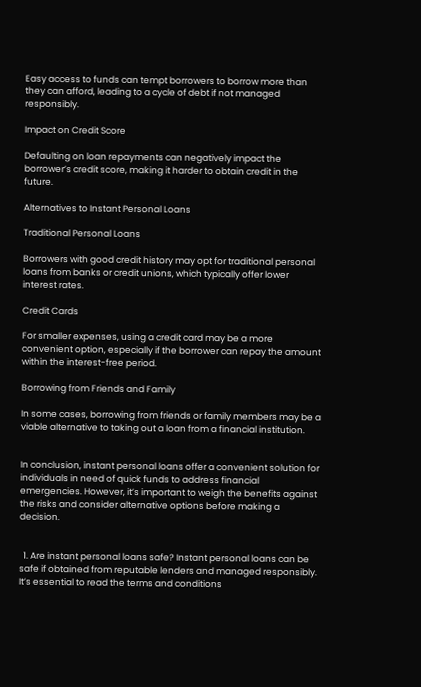Easy access to funds can tempt borrowers to borrow more than they can afford, leading to a cycle of debt if not managed responsibly.

Impact on Credit Score

Defaulting on loan repayments can negatively impact the borrower’s credit score, making it harder to obtain credit in the future.

Alternatives to Instant Personal Loans

Traditional Personal Loans

Borrowers with good credit history may opt for traditional personal loans from banks or credit unions, which typically offer lower interest rates.

Credit Cards

For smaller expenses, using a credit card may be a more convenient option, especially if the borrower can repay the amount within the interest-free period.

Borrowing from Friends and Family

In some cases, borrowing from friends or family members may be a viable alternative to taking out a loan from a financial institution.


In conclusion, instant personal loans offer a convenient solution for individuals in need of quick funds to address financial emergencies. However, it’s important to weigh the benefits against the risks and consider alternative options before making a decision.


  1. Are instant personal loans safe? Instant personal loans can be safe if obtained from reputable lenders and managed responsibly. It’s essential to read the terms and conditions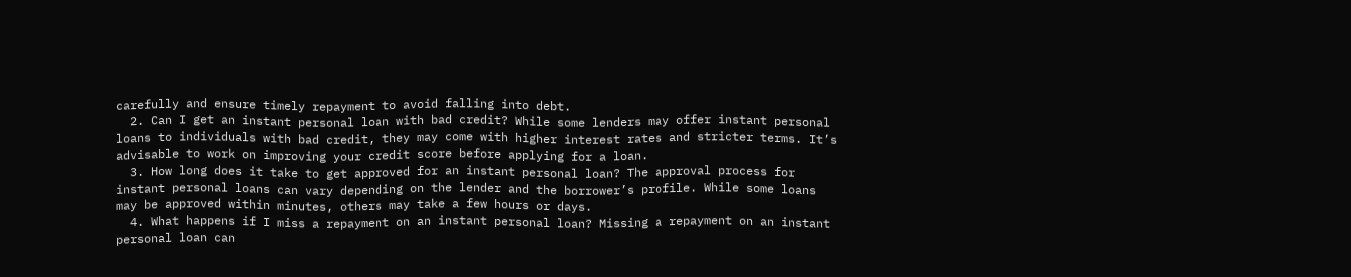carefully and ensure timely repayment to avoid falling into debt.
  2. Can I get an instant personal loan with bad credit? While some lenders may offer instant personal loans to individuals with bad credit, they may come with higher interest rates and stricter terms. It’s advisable to work on improving your credit score before applying for a loan.
  3. How long does it take to get approved for an instant personal loan? The approval process for instant personal loans can vary depending on the lender and the borrower’s profile. While some loans may be approved within minutes, others may take a few hours or days.
  4. What happens if I miss a repayment on an instant personal loan? Missing a repayment on an instant personal loan can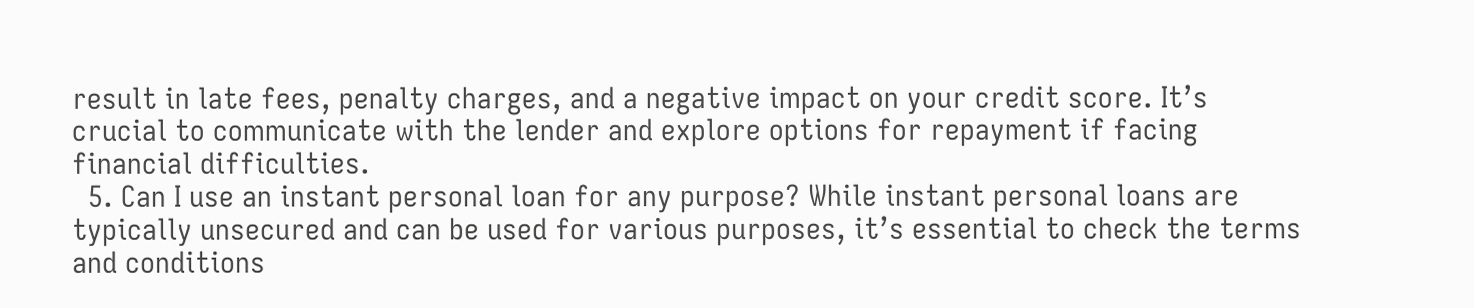result in late fees, penalty charges, and a negative impact on your credit score. It’s crucial to communicate with the lender and explore options for repayment if facing financial difficulties.
  5. Can I use an instant personal loan for any purpose? While instant personal loans are typically unsecured and can be used for various purposes, it’s essential to check the terms and conditions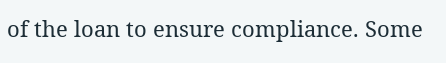of the loan to ensure compliance. Some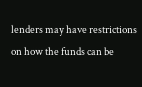lenders may have restrictions on how the funds can be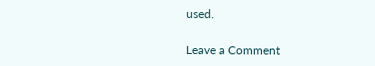used.

Leave a Comment